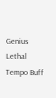Genius Lethal Tempo Buff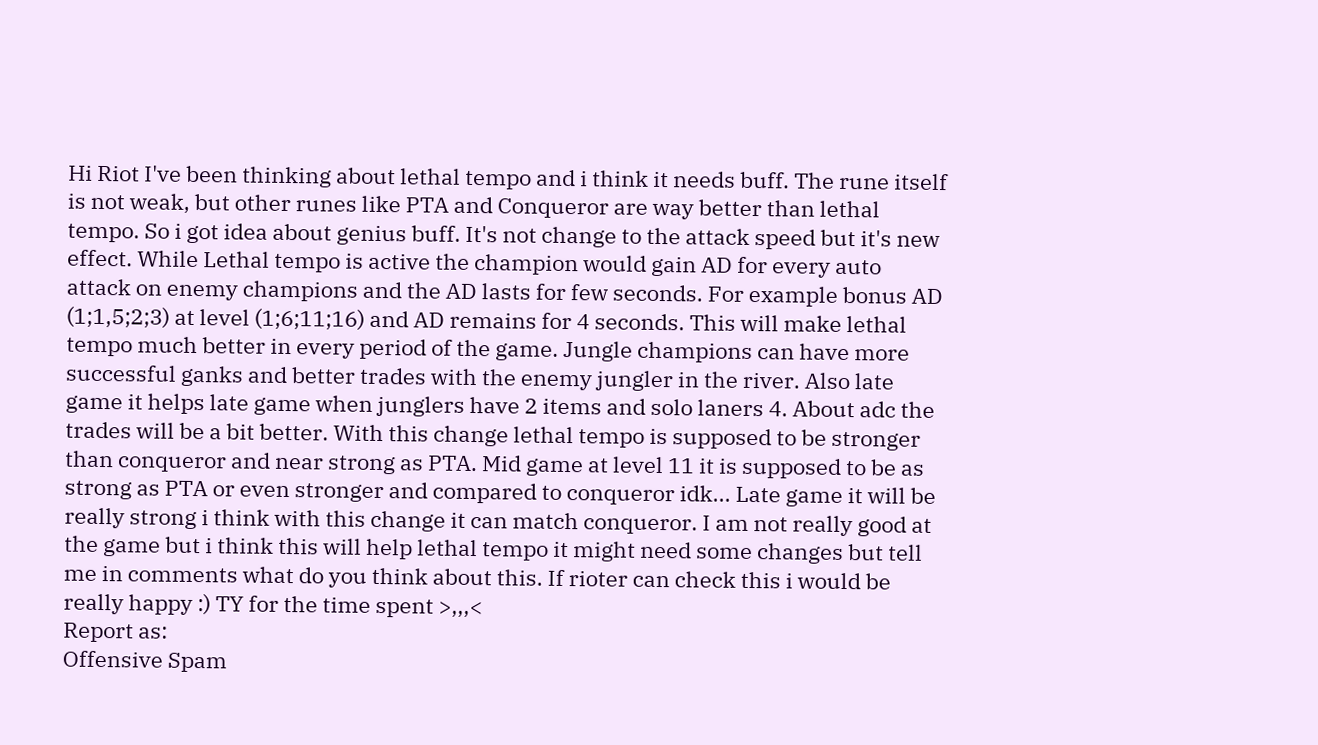Hi Riot I've been thinking about lethal tempo and i think it needs buff. The rune itself is not weak, but other runes like PTA and Conqueror are way better than lethal tempo. So i got idea about genius buff. It's not change to the attack speed but it's new effect. While Lethal tempo is active the champion would gain AD for every auto attack on enemy champions and the AD lasts for few seconds. For example bonus AD (1;1,5;2;3) at level (1;6;11;16) and AD remains for 4 seconds. This will make lethal tempo much better in every period of the game. Jungle champions can have more successful ganks and better trades with the enemy jungler in the river. Also late game it helps late game when junglers have 2 items and solo laners 4. About adc the trades will be a bit better. With this change lethal tempo is supposed to be stronger than conqueror and near strong as PTA. Mid game at level 11 it is supposed to be as strong as PTA or even stronger and compared to conqueror idk... Late game it will be really strong i think with this change it can match conqueror. I am not really good at the game but i think this will help lethal tempo it might need some changes but tell me in comments what do you think about this. If rioter can check this i would be really happy :) TY for the time spent >,,,<
Report as:
Offensive Spam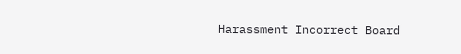Harassment Incorrect Board